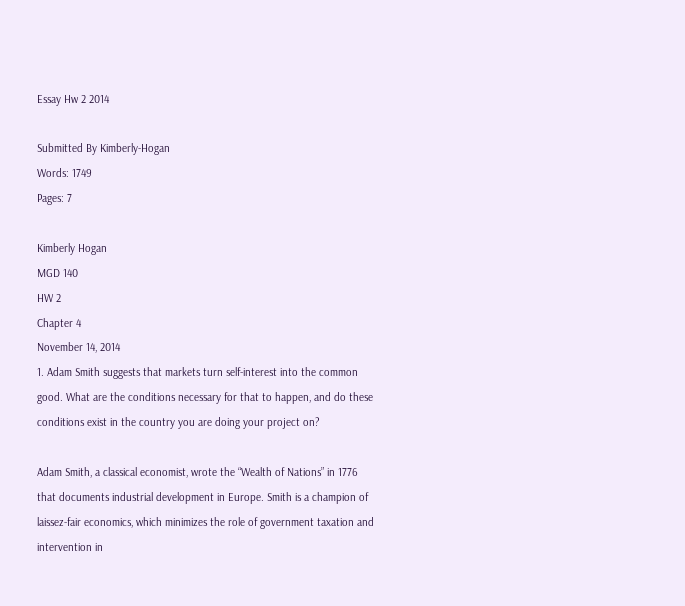Essay Hw 2 2014

Submitted By Kimberly-Hogan
Words: 1749
Pages: 7

Kimberly Hogan
MGD 140
HW 2
Chapter 4
November 14, 2014
1. Adam Smith suggests that markets turn self-interest into the common good. What are the conditions necessary for that to happen, and do these conditions exist in the country you are doing your project on?

Adam Smith, a classical economist, wrote the “Wealth of Nations” in 1776 that documents industrial development in Europe. Smith is a champion of laissez-fair economics, which minimizes the role of government taxation and intervention in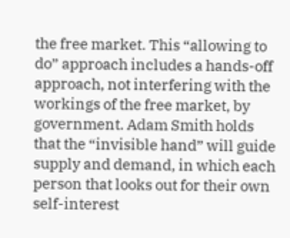the free market. This “allowing to do” approach includes a hands-off approach, not interfering with the workings of the free market, by government. Adam Smith holds that the “invisible hand” will guide supply and demand, in which each person that looks out for their own self-interest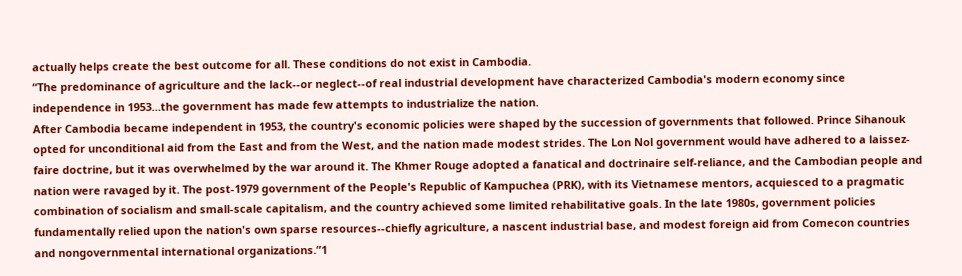actually helps create the best outcome for all. These conditions do not exist in Cambodia.
“The predominance of agriculture and the lack--or neglect--of real industrial development have characterized Cambodia's modern economy since independence in 1953…the government has made few attempts to industrialize the nation.
After Cambodia became independent in 1953, the country's economic policies were shaped by the succession of governments that followed. Prince Sihanouk opted for unconditional aid from the East and from the West, and the nation made modest strides. The Lon Nol government would have adhered to a laissez-faire doctrine, but it was overwhelmed by the war around it. The Khmer Rouge adopted a fanatical and doctrinaire self-reliance, and the Cambodian people and nation were ravaged by it. The post-1979 government of the People's Republic of Kampuchea (PRK), with its Vietnamese mentors, acquiesced to a pragmatic combination of socialism and small-scale capitalism, and the country achieved some limited rehabilitative goals. In the late 1980s, government policies fundamentally relied upon the nation's own sparse resources--chiefly agriculture, a nascent industrial base, and modest foreign aid from Comecon countries and nongovernmental international organizations.”1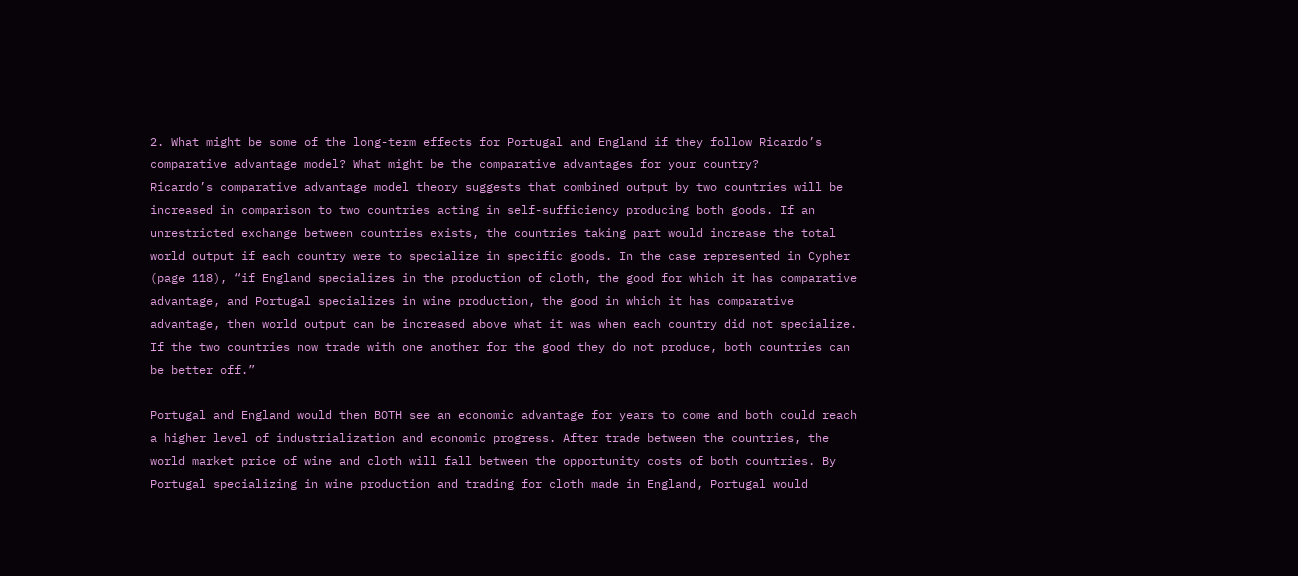2. What might be some of the long-term effects for Portugal and England if they follow Ricardo’s comparative advantage model? What might be the comparative advantages for your country?
Ricardo’s comparative advantage model theory suggests that combined output by two countries will be increased in comparison to two countries acting in self-sufficiency producing both goods. If an unrestricted exchange between countries exists, the countries taking part would increase the total world output if each country were to specialize in specific goods. In the case represented in Cypher (page 118), “if England specializes in the production of cloth, the good for which it has comparative advantage, and Portugal specializes in wine production, the good in which it has comparative advantage, then world output can be increased above what it was when each country did not specialize. If the two countries now trade with one another for the good they do not produce, both countries can be better off.”

Portugal and England would then BOTH see an economic advantage for years to come and both could reach a higher level of industrialization and economic progress. After trade between the countries, the world market price of wine and cloth will fall between the opportunity costs of both countries. By Portugal specializing in wine production and trading for cloth made in England, Portugal would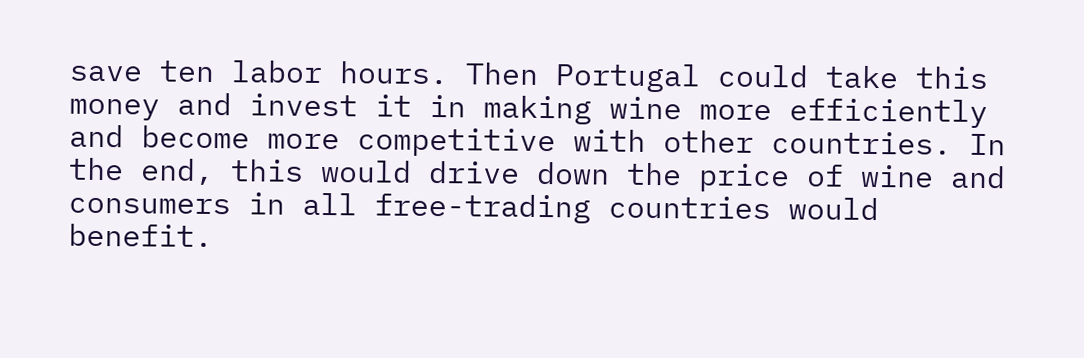save ten labor hours. Then Portugal could take this money and invest it in making wine more efficiently and become more competitive with other countries. In the end, this would drive down the price of wine and consumers in all free-trading countries would benefit.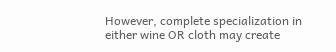However, complete specialization in either wine OR cloth may create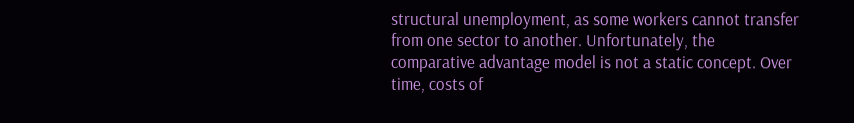structural unemployment, as some workers cannot transfer from one sector to another. Unfortunately, the comparative advantage model is not a static concept. Over time, costs of